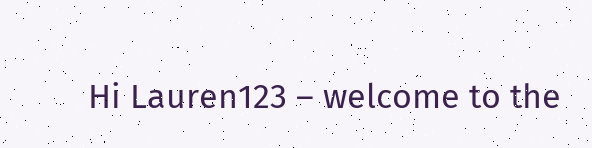Hi Lauren123 – welcome to the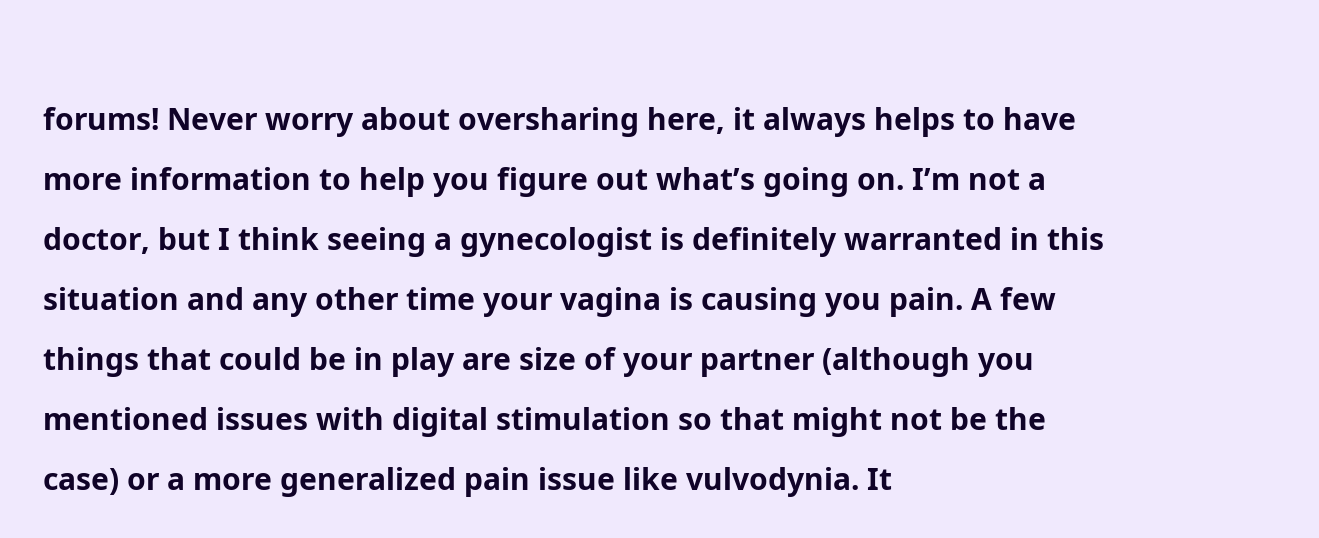forums! Never worry about oversharing here, it always helps to have more information to help you figure out what’s going on. I’m not a doctor, but I think seeing a gynecologist is definitely warranted in this situation and any other time your vagina is causing you pain. A few things that could be in play are size of your partner (although you mentioned issues with digital stimulation so that might not be the case) or a more generalized pain issue like vulvodynia. It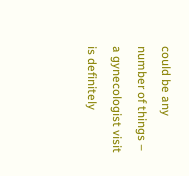could be any number of things – a gynecologist visit is definitely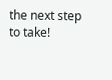the next step to take!